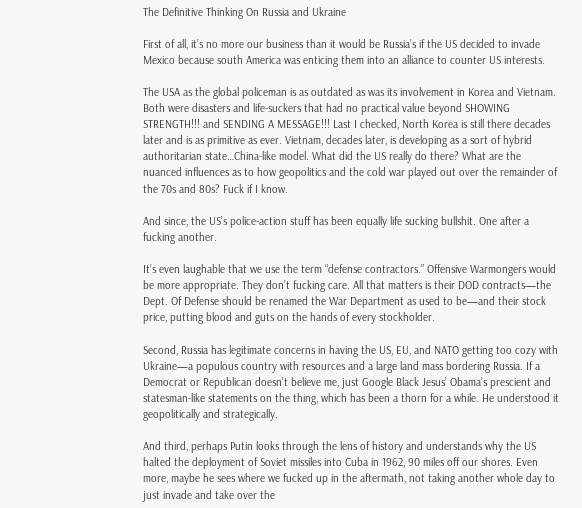The Definitive Thinking On Russia and Ukraine

First of all, it’s no more our business than it would be Russia’s if the US decided to invade Mexico because south America was enticing them into an alliance to counter US interests.

The USA as the global policeman is as outdated as was its involvement in Korea and Vietnam. Both were disasters and life-suckers that had no practical value beyond SHOWING STRENGTH!!! and SENDING A MESSAGE!!! Last I checked, North Korea is still there decades later and is as primitive as ever. Vietnam, decades later, is developing as a sort of hybrid authoritarian state…China-like model. What did the US really do there? What are the nuanced influences as to how geopolitics and the cold war played out over the remainder of the 70s and 80s? Fuck if I know.

And since, the US’s police-action stuff has been equally life sucking bullshit. One after a fucking another.

It’s even laughable that we use the term “defense contractors.” Offensive Warmongers would be more appropriate. They don’t fucking care. All that matters is their DOD contracts—the Dept. Of Defense should be renamed the War Department as used to be—and their stock price, putting blood and guts on the hands of every stockholder.

Second, Russia has legitimate concerns in having the US, EU, and NATO getting too cozy with Ukraine—a populous country with resources and a large land mass bordering Russia. If a Democrat or Republican doesn’t believe me, just Google Black Jesus’ Obama’s prescient and statesman-like statements on the thing, which has been a thorn for a while. He understood it geopolitically and strategically.

And third, perhaps Putin looks through the lens of history and understands why the US halted the deployment of Soviet missiles into Cuba in 1962, 90 miles off our shores. Even more, maybe he sees where we fucked up in the aftermath, not taking another whole day to just invade and take over the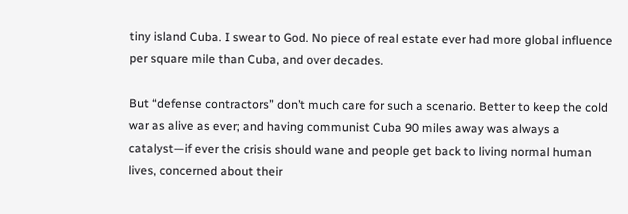tiny island Cuba. I swear to God. No piece of real estate ever had more global influence per square mile than Cuba, and over decades.

But “defense contractors” don’t much care for such a scenario. Better to keep the cold war as alive as ever; and having communist Cuba 90 miles away was always a catalyst—if ever the crisis should wane and people get back to living normal human lives, concerned about their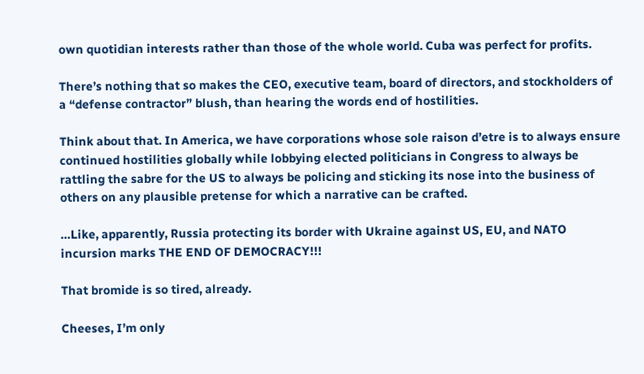own quotidian interests rather than those of the whole world. Cuba was perfect for profits.

There’s nothing that so makes the CEO, executive team, board of directors, and stockholders of a “defense contractor” blush, than hearing the words end of hostilities.

Think about that. In America, we have corporations whose sole raison d’etre is to always ensure continued hostilities globally while lobbying elected politicians in Congress to always be rattling the sabre for the US to always be policing and sticking its nose into the business of others on any plausible pretense for which a narrative can be crafted.

…Like, apparently, Russia protecting its border with Ukraine against US, EU, and NATO incursion marks THE END OF DEMOCRACY!!!

That bromide is so tired, already.

Cheeses, I’m only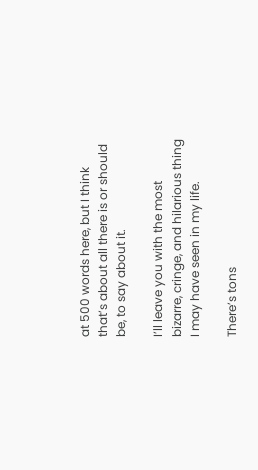at 500 words here, but I think that’s about all there is or should be, to say about it.

I’ll leave you with the most bizarre, cringe, and hilarious thing I may have seen in my life.

There’s tons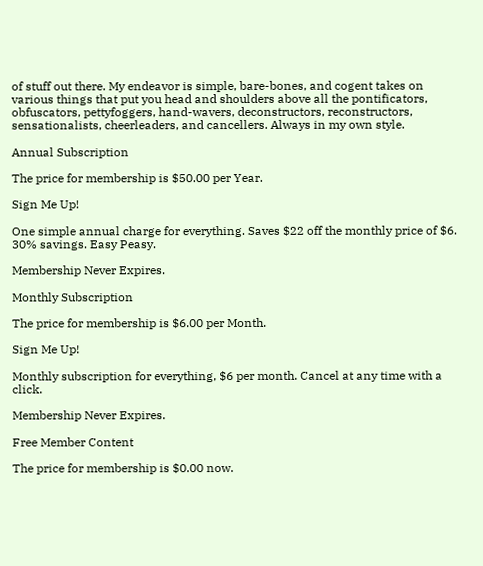of stuff out there. My endeavor is simple, bare-bones, and cogent takes on various things that put you head and shoulders above all the pontificators, obfuscators, pettyfoggers, hand-wavers, deconstructors, reconstructors, sensationalists, cheerleaders, and cancellers. Always in my own style.

Annual Subscription

The price for membership is $50.00 per Year.

Sign Me Up!

One simple annual charge for everything. Saves $22 off the monthly price of $6. 30% savings. Easy Peasy.

Membership Never Expires.

Monthly Subscription

The price for membership is $6.00 per Month.

Sign Me Up!

Monthly subscription for everything, $6 per month. Cancel at any time with a click.

Membership Never Expires.

Free Member Content

The price for membership is $0.00 now.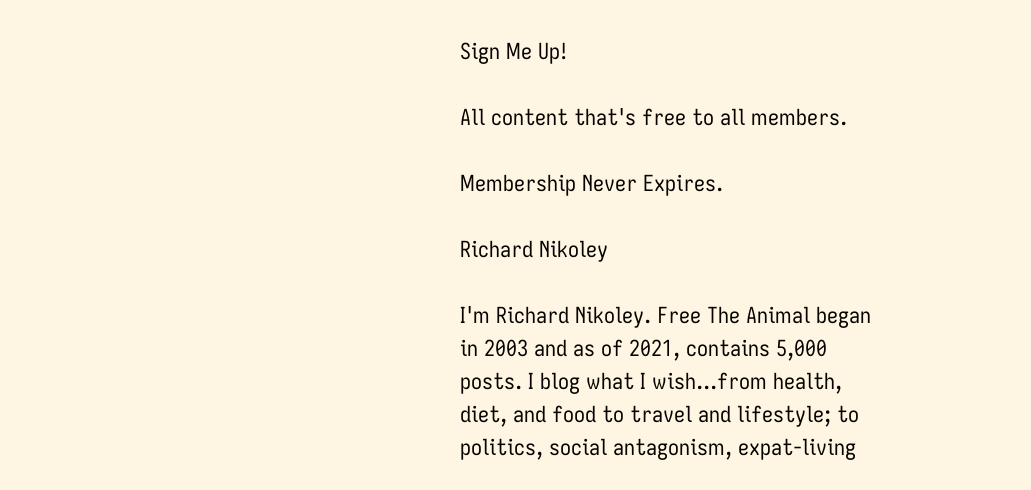Sign Me Up!

All content that's free to all members.

Membership Never Expires.

Richard Nikoley

I'm Richard Nikoley. Free The Animal began in 2003 and as of 2021, contains 5,000 posts. I blog what I wish...from health, diet, and food to travel and lifestyle; to politics, social antagonism, expat-living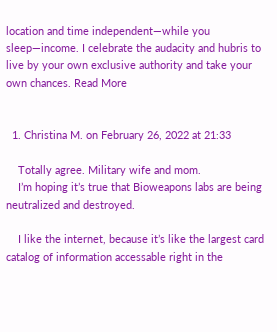location and time independent—while you sleep—income. I celebrate the audacity and hubris to live by your own exclusive authority and take your own chances. Read More


  1. Christina M. on February 26, 2022 at 21:33

    Totally agree. Military wife and mom.
    I’m hoping it’s true that Bioweapons labs are being neutralized and destroyed.

    I like the internet, because it’s like the largest card catalog of information accessable right in the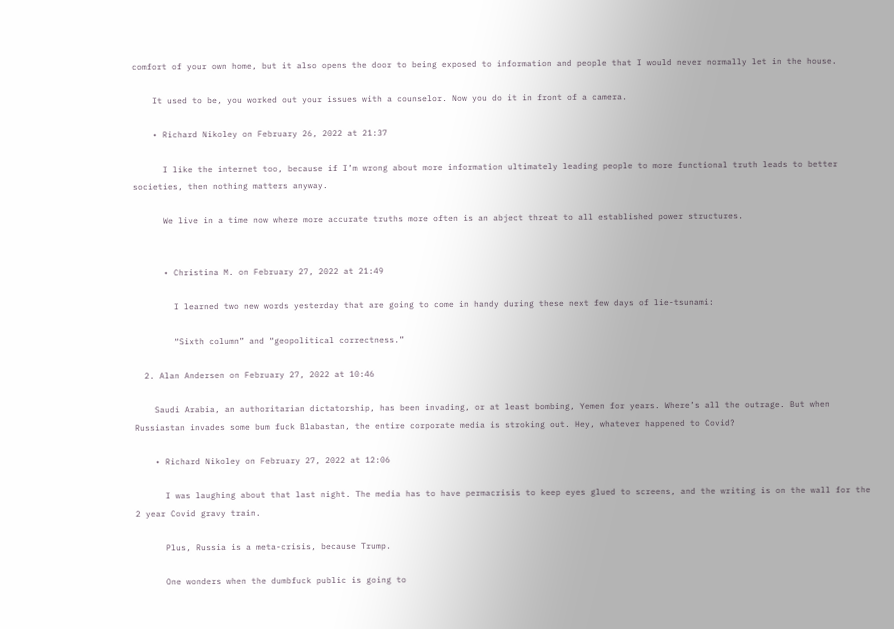comfort of your own home, but it also opens the door to being exposed to information and people that I would never normally let in the house.

    It used to be, you worked out your issues with a counselor. Now you do it in front of a camera.

    • Richard Nikoley on February 26, 2022 at 21:37

      I like the internet too, because if I’m wrong about more information ultimately leading people to more functional truth leads to better societies, then nothing matters anyway.

      We live in a time now where more accurate truths more often is an abject threat to all established power structures.


      • Christina M. on February 27, 2022 at 21:49

        I learned two new words yesterday that are going to come in handy during these next few days of lie-tsunami:

        “Sixth column” and “geopolitical correctness.”

  2. Alan Andersen on February 27, 2022 at 10:46

    Saudi Arabia, an authoritarian dictatorship, has been invading, or at least bombing, Yemen for years. Where’s all the outrage. But when Russiastan invades some bum fuck Blabastan, the entire corporate media is stroking out. Hey, whatever happened to Covid?

    • Richard Nikoley on February 27, 2022 at 12:06

      I was laughing about that last night. The media has to have permacrisis to keep eyes glued to screens, and the writing is on the wall for the 2 year Covid gravy train.

      Plus, Russia is a meta-crisis, because Trump.

      One wonders when the dumbfuck public is going to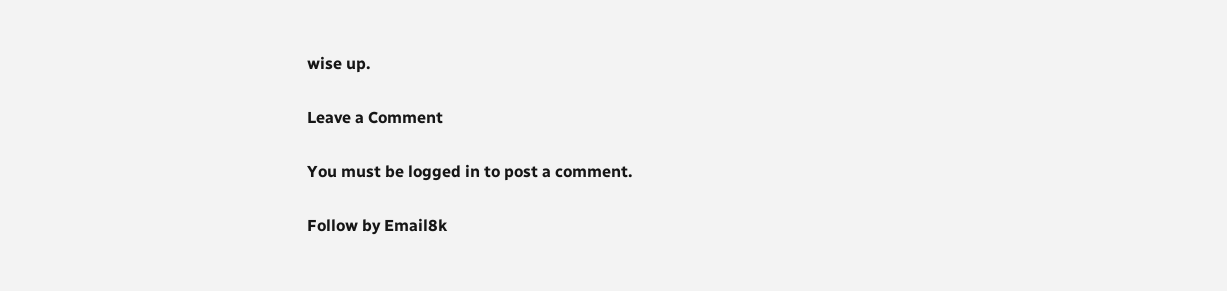wise up.

Leave a Comment

You must be logged in to post a comment.

Follow by Email8k